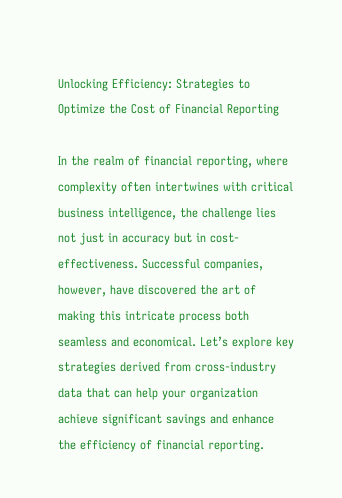Unlocking Efficiency: Strategies to Optimize the Cost of Financial Reporting

In the realm of financial reporting, where complexity often intertwines with critical business intelligence, the challenge lies not just in accuracy but in cost-effectiveness. Successful companies, however, have discovered the art of making this intricate process both seamless and economical. Let’s explore key strategies derived from cross-industry data that can help your organization achieve significant savings and enhance the efficiency of financial reporting.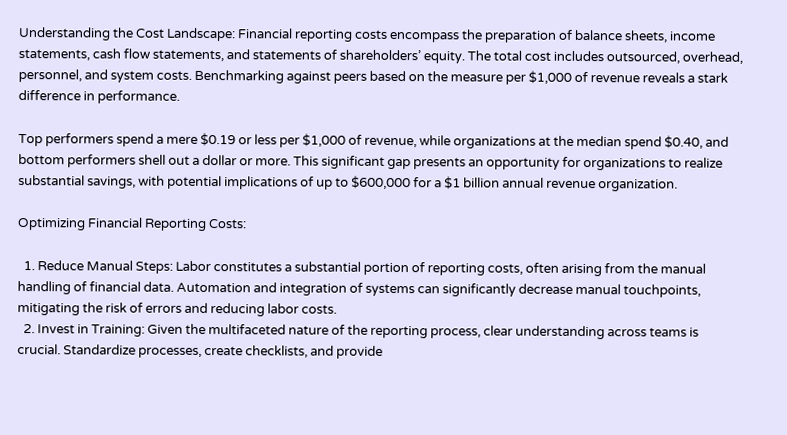Understanding the Cost Landscape: Financial reporting costs encompass the preparation of balance sheets, income statements, cash flow statements, and statements of shareholders’ equity. The total cost includes outsourced, overhead, personnel, and system costs. Benchmarking against peers based on the measure per $1,000 of revenue reveals a stark difference in performance.

Top performers spend a mere $0.19 or less per $1,000 of revenue, while organizations at the median spend $0.40, and bottom performers shell out a dollar or more. This significant gap presents an opportunity for organizations to realize substantial savings, with potential implications of up to $600,000 for a $1 billion annual revenue organization.

Optimizing Financial Reporting Costs:

  1. Reduce Manual Steps: Labor constitutes a substantial portion of reporting costs, often arising from the manual handling of financial data. Automation and integration of systems can significantly decrease manual touchpoints, mitigating the risk of errors and reducing labor costs.
  2. Invest in Training: Given the multifaceted nature of the reporting process, clear understanding across teams is crucial. Standardize processes, create checklists, and provide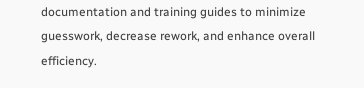documentation and training guides to minimize guesswork, decrease rework, and enhance overall efficiency.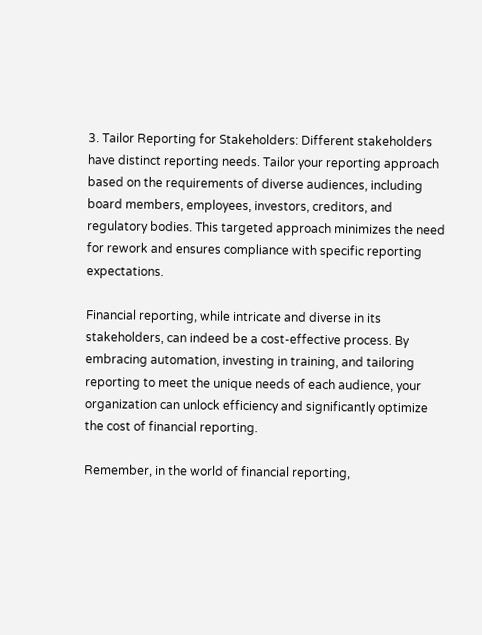3. Tailor Reporting for Stakeholders: Different stakeholders have distinct reporting needs. Tailor your reporting approach based on the requirements of diverse audiences, including board members, employees, investors, creditors, and regulatory bodies. This targeted approach minimizes the need for rework and ensures compliance with specific reporting expectations.

Financial reporting, while intricate and diverse in its stakeholders, can indeed be a cost-effective process. By embracing automation, investing in training, and tailoring reporting to meet the unique needs of each audience, your organization can unlock efficiency and significantly optimize the cost of financial reporting.

Remember, in the world of financial reporting,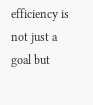efficiency is not just a goal but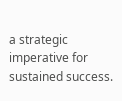a strategic imperative for sustained success.